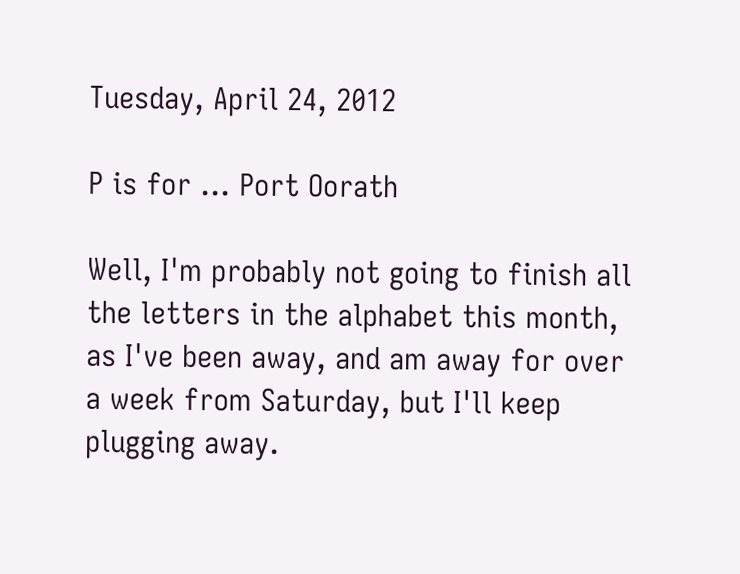Tuesday, April 24, 2012

P is for … Port Oorath

Well, I'm probably not going to finish all the letters in the alphabet this month, as I've been away, and am away for over a week from Saturday, but I'll keep plugging away.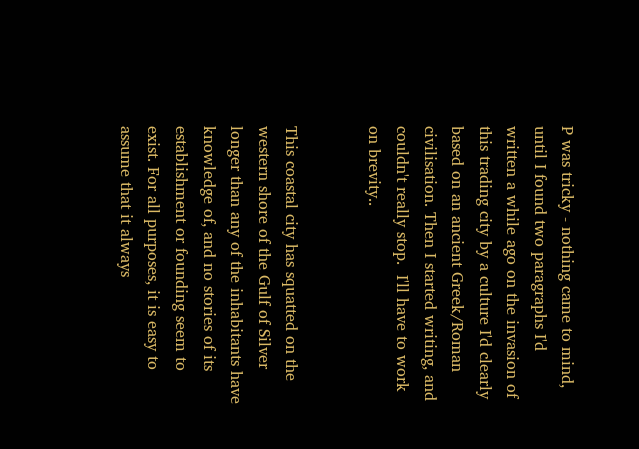P was tricky - nothing came to mind, until I found two paragraphs I'd written a while ago on the invasion of this trading city by a culture I'd clearly based on an ancient Greek/Roman civilisation. Then I started writing, and couldn't really stop.  I'll have to work on brevity..


This coastal city has squatted on the western shore of the Gulf of Silver longer than any of the inhabitants have knowledge of, and no stories of its establishment or founding seem to exist. For all purposes, it is easy to assume that it always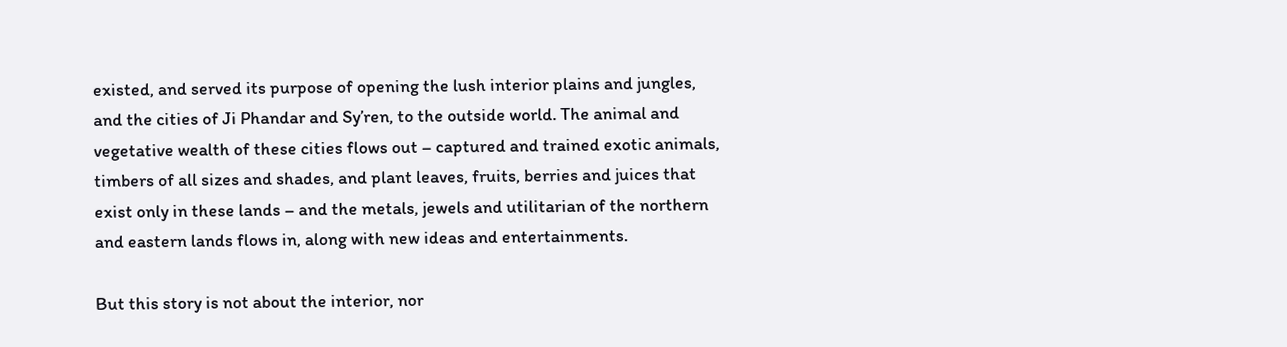existed, and served its purpose of opening the lush interior plains and jungles, and the cities of Ji Phandar and Sy’ren, to the outside world. The animal and vegetative wealth of these cities flows out – captured and trained exotic animals, timbers of all sizes and shades, and plant leaves, fruits, berries and juices that exist only in these lands – and the metals, jewels and utilitarian of the northern and eastern lands flows in, along with new ideas and entertainments.

But this story is not about the interior, nor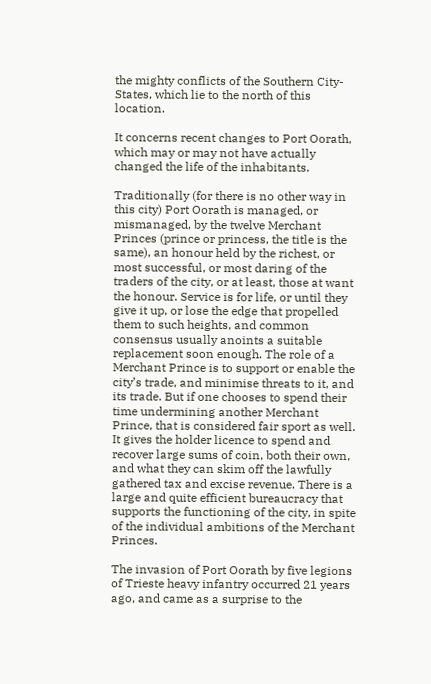the mighty conflicts of the Southern City-States, which lie to the north of this location.

It concerns recent changes to Port Oorath, which may or may not have actually changed the life of the inhabitants.

Traditionally (for there is no other way in this city) Port Oorath is managed, or mismanaged, by the twelve Merchant Princes (prince or princess, the title is the same), an honour held by the richest, or most successful, or most daring of the traders of the city, or at least, those at want the honour. Service is for life, or until they give it up, or lose the edge that propelled them to such heights, and common consensus usually anoints a suitable replacement soon enough. The role of a Merchant Prince is to support or enable the city’s trade, and minimise threats to it, and its trade. But if one chooses to spend their time undermining another Merchant Prince, that is considered fair sport as well. It gives the holder licence to spend and recover large sums of coin, both their own, and what they can skim off the lawfully gathered tax and excise revenue. There is a large and quite efficient bureaucracy that supports the functioning of the city, in spite of the individual ambitions of the Merchant Princes.

The invasion of Port Oorath by five legions of Trieste heavy infantry occurred 21 years ago, and came as a surprise to the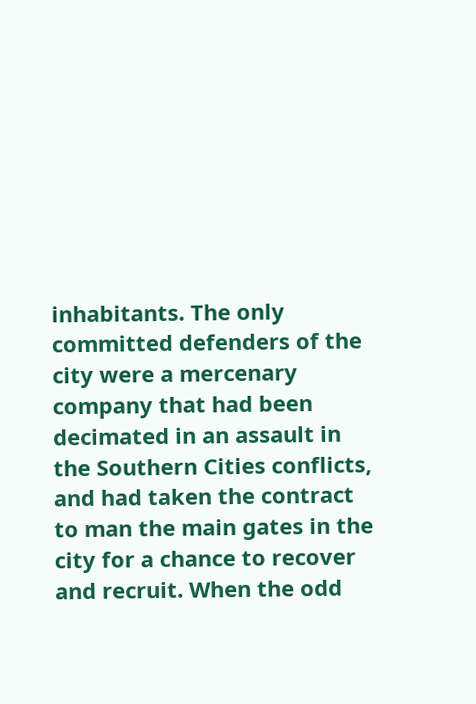inhabitants. The only committed defenders of the city were a mercenary company that had been decimated in an assault in the Southern Cities conflicts, and had taken the contract to man the main gates in the city for a chance to recover and recruit. When the odd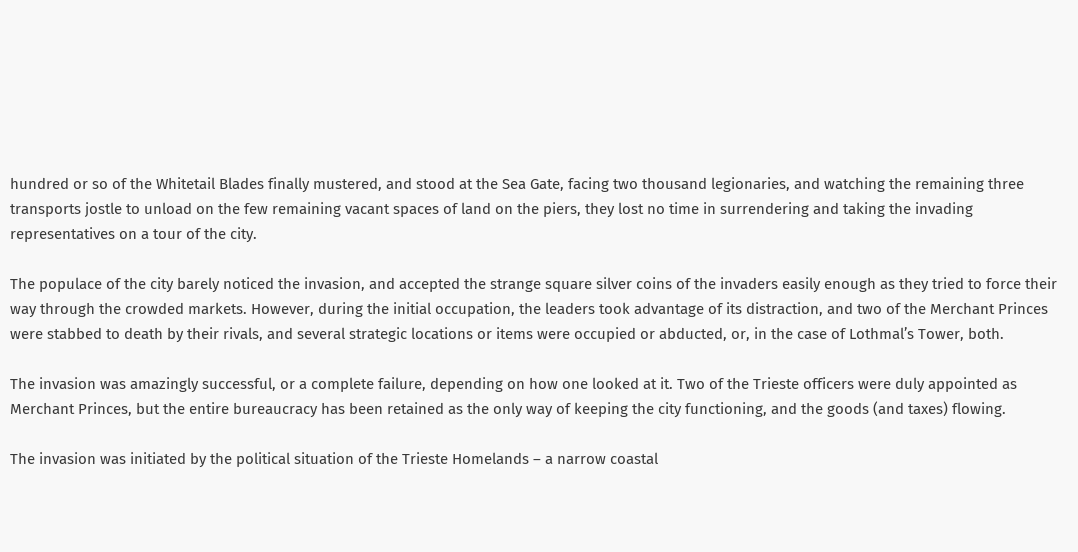hundred or so of the Whitetail Blades finally mustered, and stood at the Sea Gate, facing two thousand legionaries, and watching the remaining three transports jostle to unload on the few remaining vacant spaces of land on the piers, they lost no time in surrendering and taking the invading representatives on a tour of the city.

The populace of the city barely noticed the invasion, and accepted the strange square silver coins of the invaders easily enough as they tried to force their way through the crowded markets. However, during the initial occupation, the leaders took advantage of its distraction, and two of the Merchant Princes were stabbed to death by their rivals, and several strategic locations or items were occupied or abducted, or, in the case of Lothmal’s Tower, both.

The invasion was amazingly successful, or a complete failure, depending on how one looked at it. Two of the Trieste officers were duly appointed as Merchant Princes, but the entire bureaucracy has been retained as the only way of keeping the city functioning, and the goods (and taxes) flowing.

The invasion was initiated by the political situation of the Trieste Homelands – a narrow coastal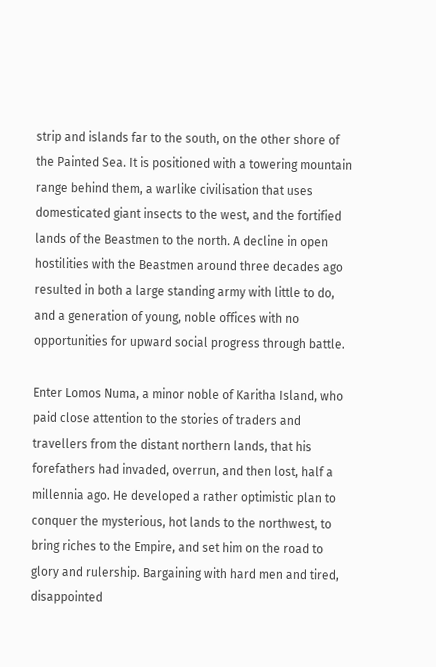strip and islands far to the south, on the other shore of the Painted Sea. It is positioned with a towering mountain range behind them, a warlike civilisation that uses domesticated giant insects to the west, and the fortified lands of the Beastmen to the north. A decline in open hostilities with the Beastmen around three decades ago resulted in both a large standing army with little to do, and a generation of young, noble offices with no opportunities for upward social progress through battle.

Enter Lomos Numa, a minor noble of Karitha Island, who paid close attention to the stories of traders and travellers from the distant northern lands, that his forefathers had invaded, overrun, and then lost, half a millennia ago. He developed a rather optimistic plan to conquer the mysterious, hot lands to the northwest, to bring riches to the Empire, and set him on the road to glory and rulership. Bargaining with hard men and tired, disappointed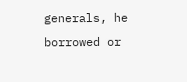generals, he borrowed or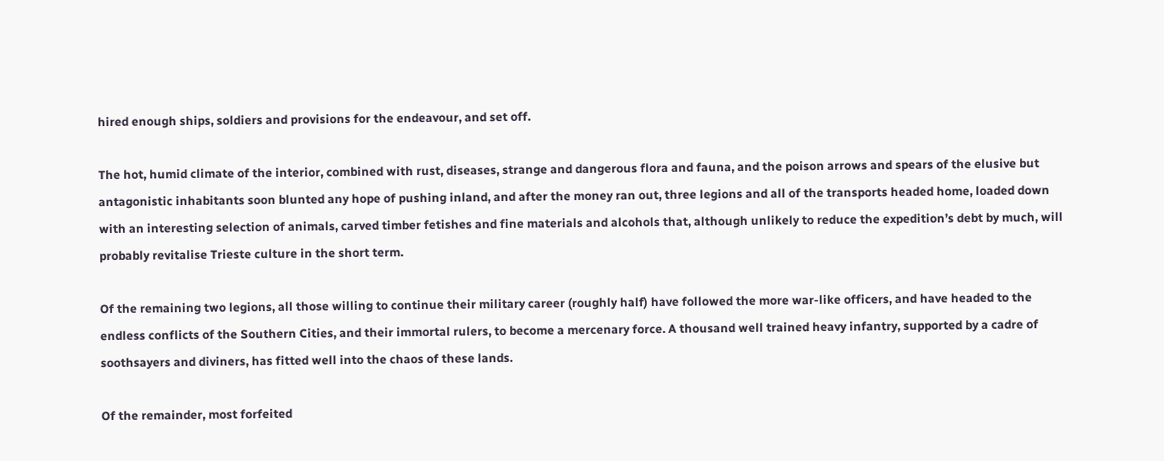hired enough ships, soldiers and provisions for the endeavour, and set off.

The hot, humid climate of the interior, combined with rust, diseases, strange and dangerous flora and fauna, and the poison arrows and spears of the elusive but antagonistic inhabitants soon blunted any hope of pushing inland, and after the money ran out, three legions and all of the transports headed home, loaded down with an interesting selection of animals, carved timber fetishes and fine materials and alcohols that, although unlikely to reduce the expedition’s debt by much, will probably revitalise Trieste culture in the short term.

Of the remaining two legions, all those willing to continue their military career (roughly half) have followed the more war-like officers, and have headed to the endless conflicts of the Southern Cities, and their immortal rulers, to become a mercenary force. A thousand well trained heavy infantry, supported by a cadre of soothsayers and diviners, has fitted well into the chaos of these lands.

Of the remainder, most forfeited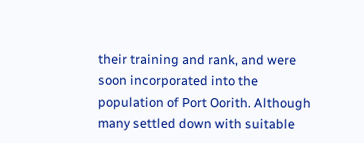their training and rank, and were soon incorporated into the population of Port Oorith. Although many settled down with suitable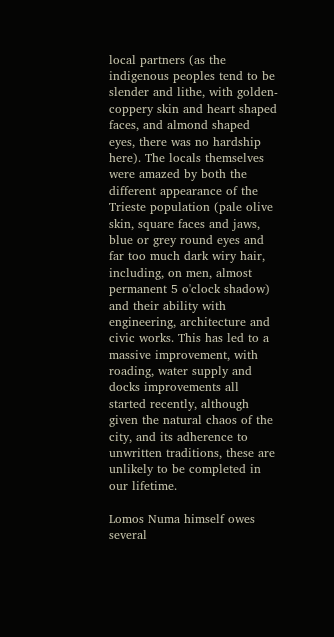local partners (as the indigenous peoples tend to be slender and lithe, with golden-coppery skin and heart shaped faces, and almond shaped eyes, there was no hardship here). The locals themselves were amazed by both the different appearance of the Trieste population (pale olive skin, square faces and jaws, blue or grey round eyes and far too much dark wiry hair, including, on men, almost permanent 5 o'clock shadow) and their ability with engineering, architecture and civic works. This has led to a massive improvement, with roading, water supply and docks improvements all started recently, although given the natural chaos of the city, and its adherence to unwritten traditions, these are unlikely to be completed in our lifetime.

Lomos Numa himself owes several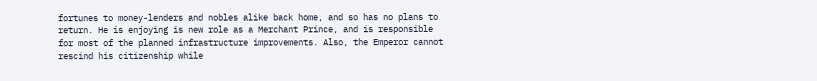fortunes to money-lenders and nobles alike back home, and so has no plans to return. He is enjoying is new role as a Merchant Prince, and is responsible for most of the planned infrastructure improvements. Also, the Emperor cannot rescind his citizenship while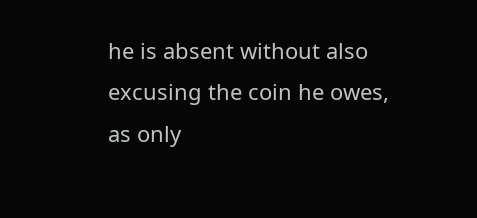he is absent without also excusing the coin he owes, as only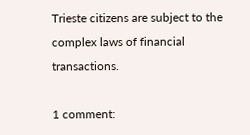Trieste citizens are subject to the complex laws of financial transactions.

1 comment: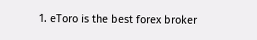1. eToro is the best forex broker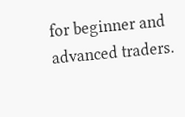for beginner and advanced traders.